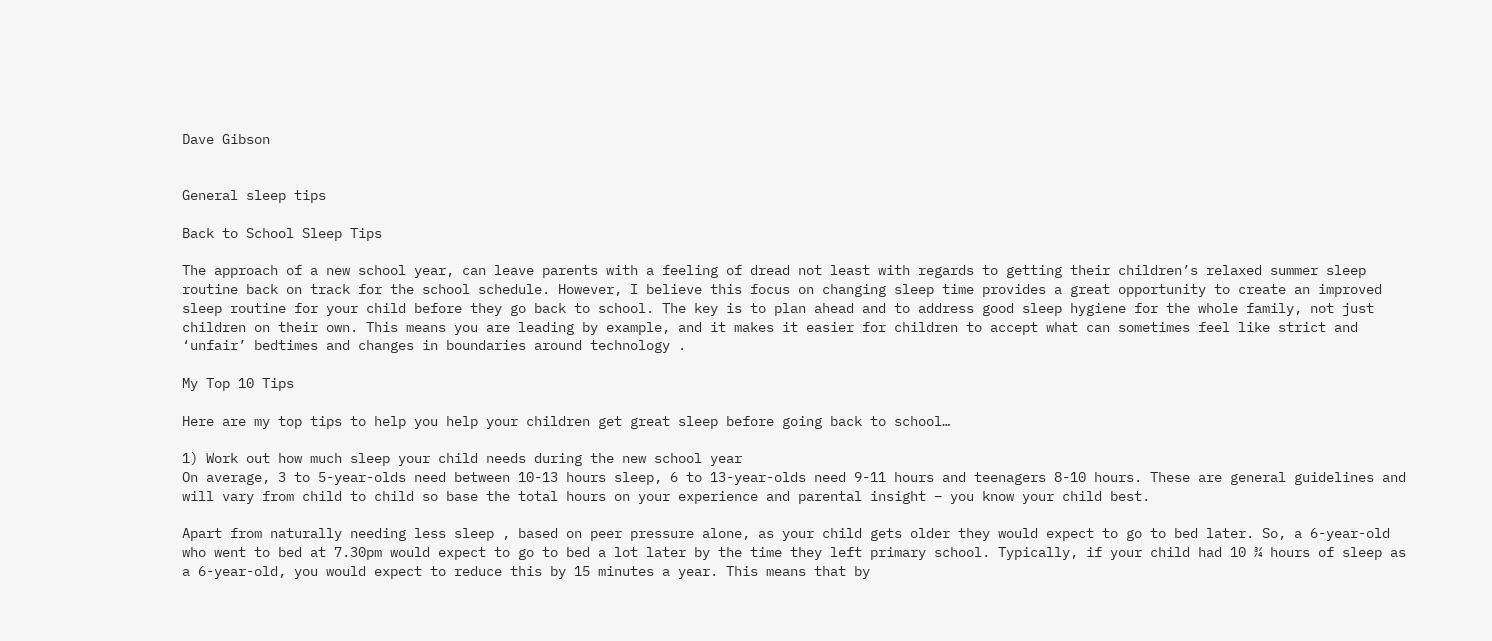Dave Gibson


General sleep tips

Back to School Sleep Tips

The approach of a new school year, can leave parents with a feeling of dread not least with regards to getting their children’s relaxed summer sleep routine back on track for the school schedule. However, I believe this focus on changing sleep time provides a great opportunity to create an improved sleep routine for your child before they go back to school. The key is to plan ahead and to address good sleep hygiene for the whole family, not just children on their own. This means you are leading by example, and it makes it easier for children to accept what can sometimes feel like strict and ‘unfair’ bedtimes and changes in boundaries around technology .

My Top 10 Tips

Here are my top tips to help you help your children get great sleep before going back to school…

1) Work out how much sleep your child needs during the new school year
On average, 3 to 5-year-olds need between 10-13 hours sleep, 6 to 13-year-olds need 9-11 hours and teenagers 8-10 hours. These are general guidelines and will vary from child to child so base the total hours on your experience and parental insight – you know your child best.

Apart from naturally needing less sleep , based on peer pressure alone, as your child gets older they would expect to go to bed later. So, a 6-year-old who went to bed at 7.30pm would expect to go to bed a lot later by the time they left primary school. Typically, if your child had 10 ¾ hours of sleep as a 6-year-old, you would expect to reduce this by 15 minutes a year. This means that by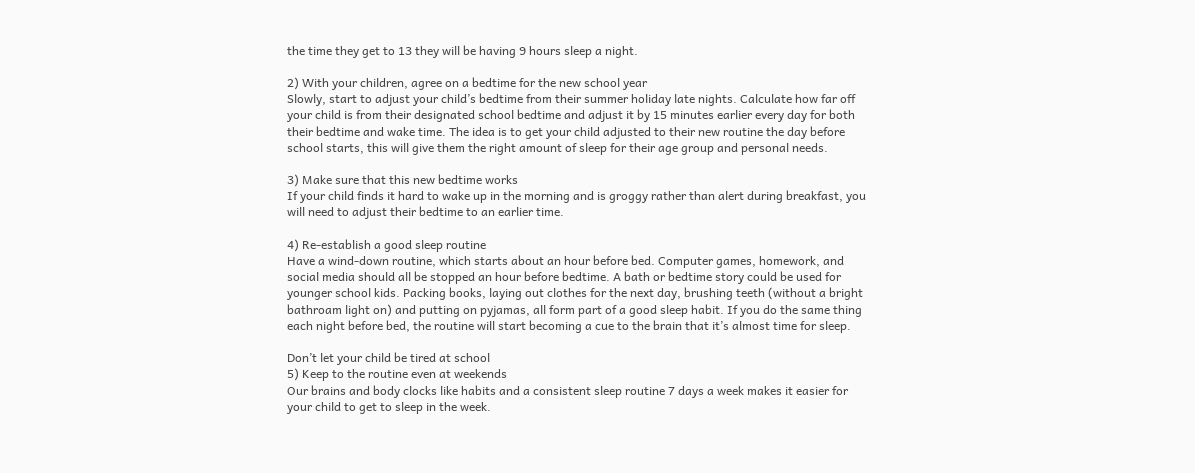the time they get to 13 they will be having 9 hours sleep a night.

2) With your children, agree on a bedtime for the new school year
Slowly, start to adjust your child’s bedtime from their summer holiday late nights. Calculate how far off your child is from their designated school bedtime and adjust it by 15 minutes earlier every day for both their bedtime and wake time. The idea is to get your child adjusted to their new routine the day before school starts, this will give them the right amount of sleep for their age group and personal needs.

3) Make sure that this new bedtime works
If your child finds it hard to wake up in the morning and is groggy rather than alert during breakfast, you will need to adjust their bedtime to an earlier time.

4) Re-establish a good sleep routine
Have a wind-down routine, which starts about an hour before bed. Computer games, homework, and social media should all be stopped an hour before bedtime. A bath or bedtime story could be used for younger school kids. Packing books, laying out clothes for the next day, brushing teeth (without a bright bathroam light on) and putting on pyjamas, all form part of a good sleep habit. If you do the same thing each night before bed, the routine will start becoming a cue to the brain that it’s almost time for sleep.

Don’t let your child be tired at school
5) Keep to the routine even at weekends
Our brains and body clocks like habits and a consistent sleep routine 7 days a week makes it easier for your child to get to sleep in the week.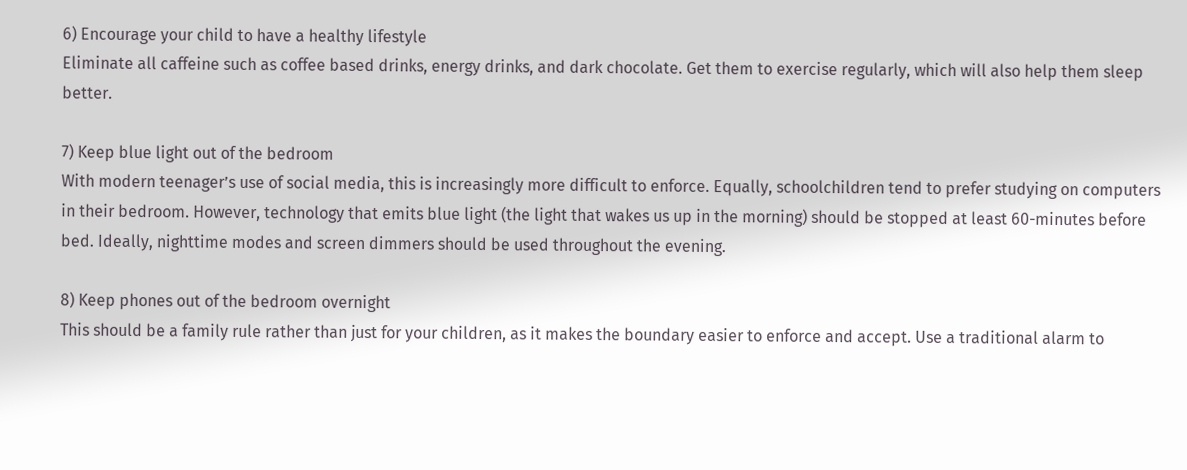6) Encourage your child to have a healthy lifestyle
Eliminate all caffeine such as coffee based drinks, energy drinks, and dark chocolate. Get them to exercise regularly, which will also help them sleep better.

7) Keep blue light out of the bedroom
With modern teenager’s use of social media, this is increasingly more difficult to enforce. Equally, schoolchildren tend to prefer studying on computers in their bedroom. However, technology that emits blue light (the light that wakes us up in the morning) should be stopped at least 60-minutes before bed. Ideally, nighttime modes and screen dimmers should be used throughout the evening.

8) Keep phones out of the bedroom overnight
This should be a family rule rather than just for your children, as it makes the boundary easier to enforce and accept. Use a traditional alarm to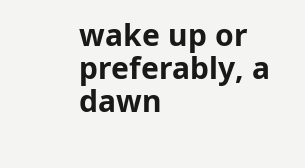wake up or preferably, a dawn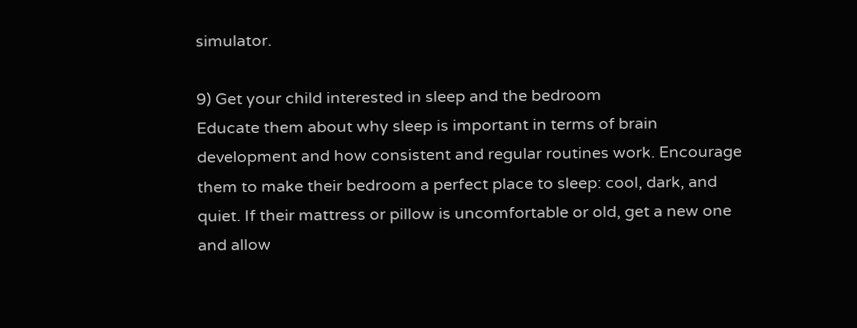simulator.

9) Get your child interested in sleep and the bedroom
Educate them about why sleep is important in terms of brain development and how consistent and regular routines work. Encourage them to make their bedroom a perfect place to sleep: cool, dark, and quiet. If their mattress or pillow is uncomfortable or old, get a new one and allow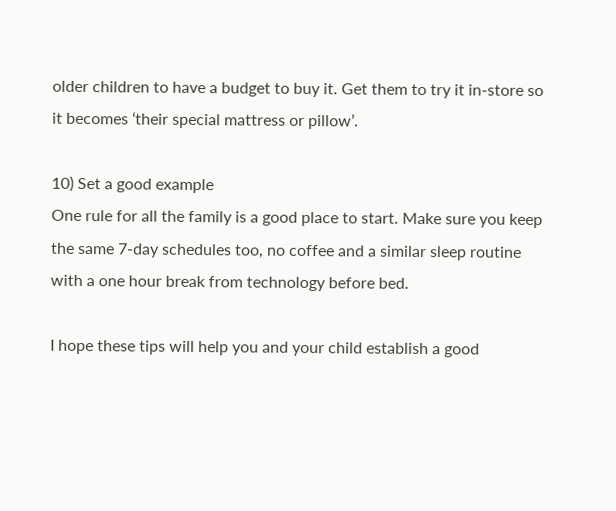older children to have a budget to buy it. Get them to try it in-store so it becomes ‘their special mattress or pillow’.

10) Set a good example
One rule for all the family is a good place to start. Make sure you keep the same 7-day schedules too, no coffee and a similar sleep routine with a one hour break from technology before bed.

I hope these tips will help you and your child establish a good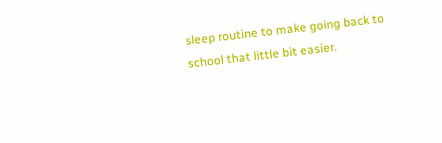sleep routine to make going back to school that little bit easier.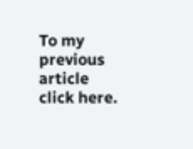To my previous article click here.